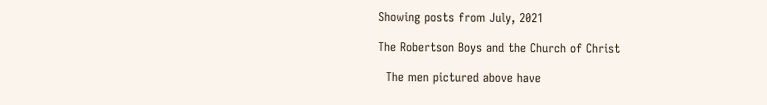Showing posts from July, 2021

The Robertson Boys and the Church of Christ

  The men pictured above have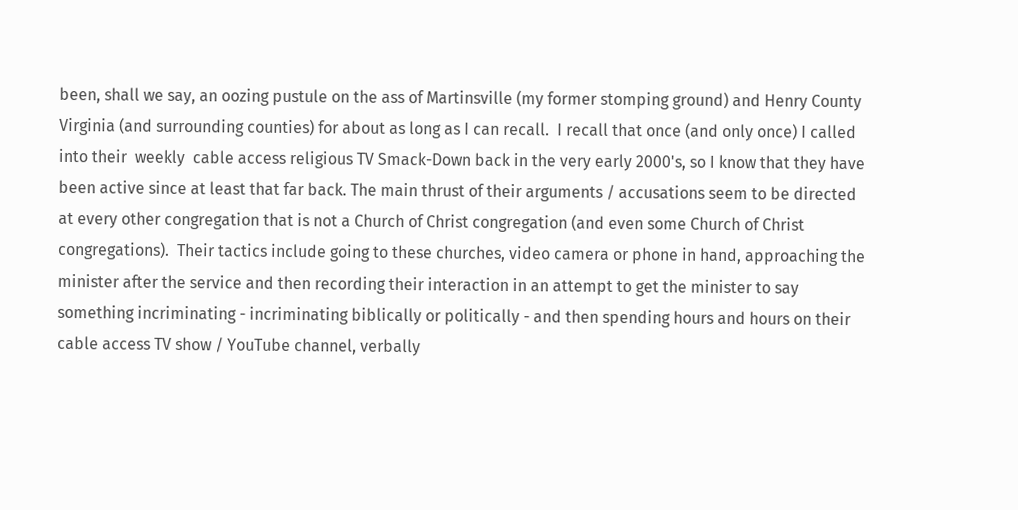been, shall we say, an oozing pustule on the ass of Martinsville (my former stomping ground) and Henry County Virginia (and surrounding counties) for about as long as I can recall.  I recall that once (and only once) I called into their  weekly  cable access religious TV Smack-Down back in the very early 2000's, so I know that they have been active since at least that far back. The main thrust of their arguments / accusations seem to be directed at every other congregation that is not a Church of Christ congregation (and even some Church of Christ congregations).  Their tactics include going to these churches, video camera or phone in hand, approaching the minister after the service and then recording their interaction in an attempt to get the minister to say something incriminating - incriminating biblically or politically - and then spending hours and hours on their cable access TV show / YouTube channel, verbally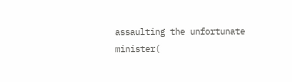assaulting the unfortunate minister(